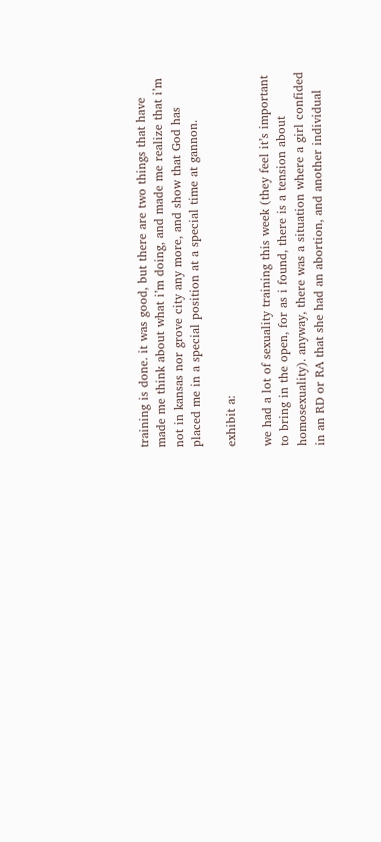training is done. it was good, but there are two things that have made me think about what i’m doing, and made me realize that i’m not in kansas nor grove city any more, and show that God has placed me in a special position at a special time at gannon.

exhibit a:

we had a lot of sexuality training this week (they feel it’s important to bring in the open, for as i found, there is a tension about homosexuality). anyway, there was a situation where a girl confided in an RD or RA that she had an abortion, and another individual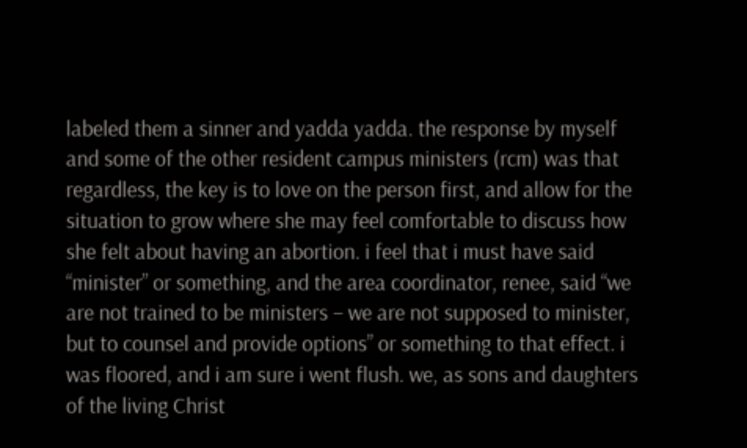labeled them a sinner and yadda yadda. the response by myself and some of the other resident campus ministers (rcm) was that regardless, the key is to love on the person first, and allow for the situation to grow where she may feel comfortable to discuss how she felt about having an abortion. i feel that i must have said “minister” or something, and the area coordinator, renee, said “we are not trained to be ministers – we are not supposed to minister, but to counsel and provide options” or something to that effect. i was floored, and i am sure i went flush. we, as sons and daughters of the living Christ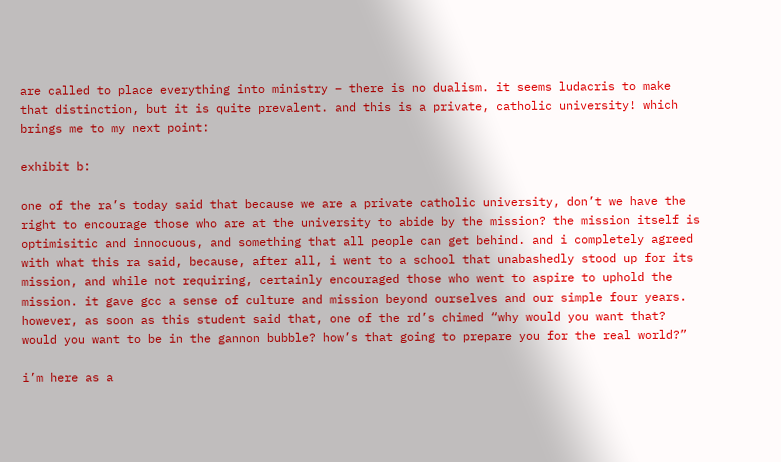are called to place everything into ministry – there is no dualism. it seems ludacris to make that distinction, but it is quite prevalent. and this is a private, catholic university! which brings me to my next point:

exhibit b:

one of the ra’s today said that because we are a private catholic university, don’t we have the right to encourage those who are at the university to abide by the mission? the mission itself is optimisitic and innocuous, and something that all people can get behind. and i completely agreed with what this ra said, because, after all, i went to a school that unabashedly stood up for its mission, and while not requiring, certainly encouraged those who went to aspire to uphold the mission. it gave gcc a sense of culture and mission beyond ourselves and our simple four years. however, as soon as this student said that, one of the rd’s chimed “why would you want that? would you want to be in the gannon bubble? how’s that going to prepare you for the real world?”

i’m here as a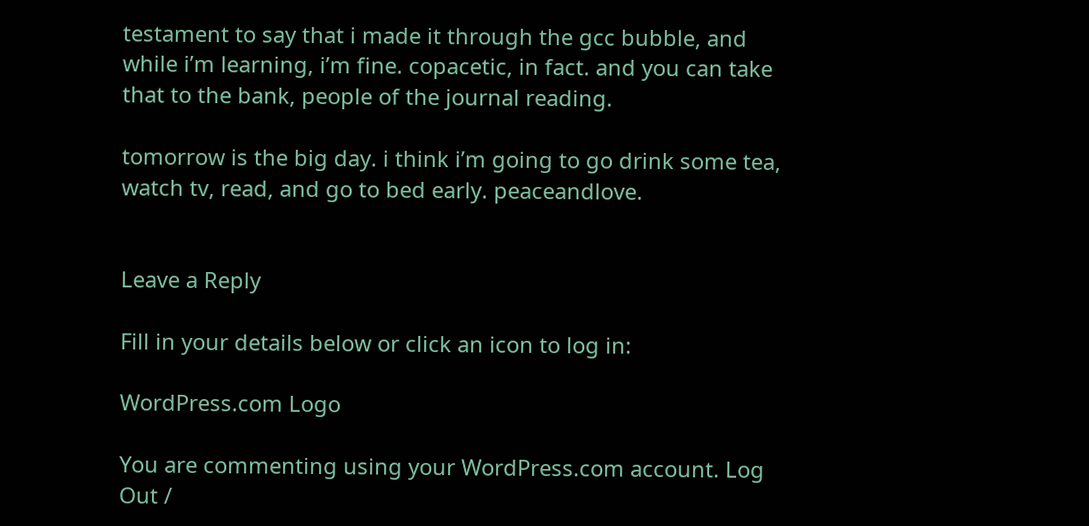testament to say that i made it through the gcc bubble, and while i’m learning, i’m fine. copacetic, in fact. and you can take that to the bank, people of the journal reading.

tomorrow is the big day. i think i’m going to go drink some tea, watch tv, read, and go to bed early. peaceandlove.


Leave a Reply

Fill in your details below or click an icon to log in:

WordPress.com Logo

You are commenting using your WordPress.com account. Log Out /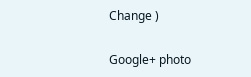Change )

Google+ photo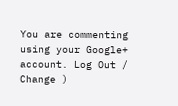You are commenting using your Google+ account. Log Out /  Change )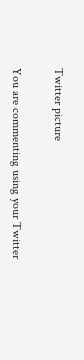Twitter picture

You are commenting using your Twitter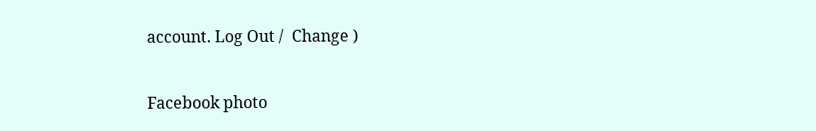account. Log Out /  Change )

Facebook photo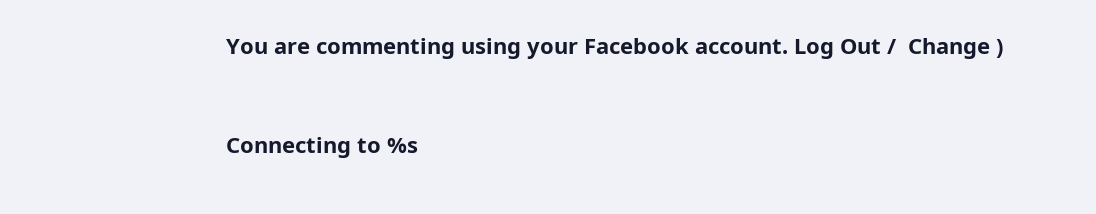You are commenting using your Facebook account. Log Out /  Change )


Connecting to %s